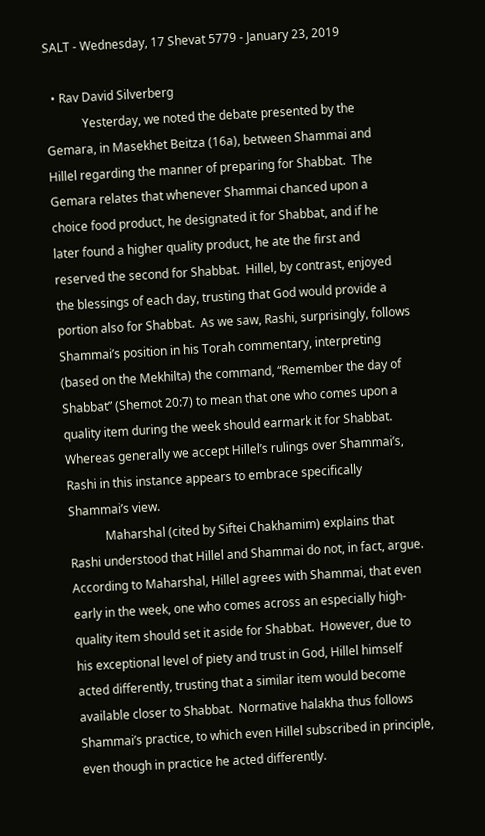SALT - Wednesday, 17 Shevat 5779 - January 23, 2019

  • Rav David Silverberg
            Yesterday, we noted the debate presented by the Gemara, in Masekhet Beitza (16a), between Shammai and Hillel regarding the manner of preparing for Shabbat.  The Gemara relates that whenever Shammai chanced upon a choice food product, he designated it for Shabbat, and if he later found a higher quality product, he ate the first and reserved the second for Shabbat.  Hillel, by contrast, enjoyed the blessings of each day, trusting that God would provide a portion also for Shabbat.  As we saw, Rashi, surprisingly, follows Shammai’s position in his Torah commentary, interpreting (based on the Mekhilta) the command, “Remember the day of Shabbat” (Shemot 20:7) to mean that one who comes upon a quality item during the week should earmark it for Shabbat.  Whereas generally we accept Hillel’s rulings over Shammai’s, Rashi in this instance appears to embrace specifically Shammai’s view.
            Maharshal (cited by Siftei Chakhamim) explains that Rashi understood that Hillel and Shammai do not, in fact, argue.  According to Maharshal, Hillel agrees with Shammai, that even early in the week, one who comes across an especially high-quality item should set it aside for Shabbat.  However, due to his exceptional level of piety and trust in God, Hillel himself acted differently, trusting that a similar item would become available closer to Shabbat.  Normative halakha thus follows Shammai’s practice, to which even Hillel subscribed in principle, even though in practice he acted differently.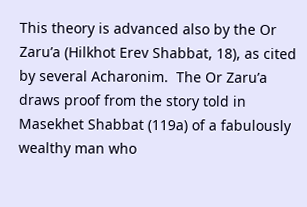This theory is advanced also by the Or Zaru’a (Hilkhot Erev Shabbat, 18), as cited by several Acharonim.  The Or Zaru’a draws proof from the story told in Masekhet Shabbat (119a) of a fabulously wealthy man who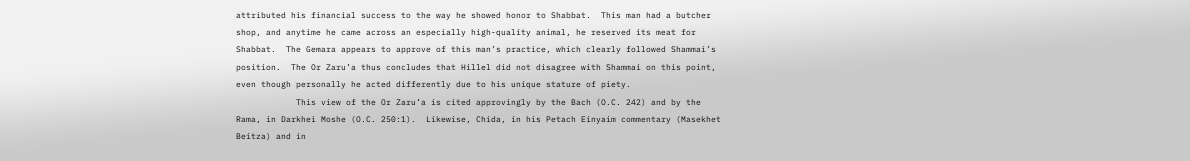attributed his financial success to the way he showed honor to Shabbat.  This man had a butcher shop, and anytime he came across an especially high-quality animal, he reserved its meat for Shabbat.  The Gemara appears to approve of this man’s practice, which clearly followed Shammai’s position.  The Or Zaru’a thus concludes that Hillel did not disagree with Shammai on this point, even though personally he acted differently due to his unique stature of piety.
            This view of the Or Zaru’a is cited approvingly by the Bach (O.C. 242) and by the Rama, in Darkhei Moshe (O.C. 250:1).  Likewise, Chida, in his Petach Einyaim commentary (Masekhet Beitza) and in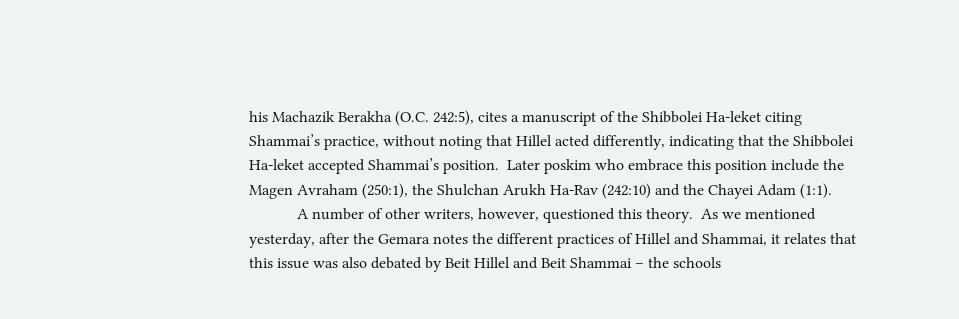his Machazik Berakha (O.C. 242:5), cites a manuscript of the Shibbolei Ha-leket citing Shammai’s practice, without noting that Hillel acted differently, indicating that the Shibbolei Ha-leket accepted Shammai’s position.  Later poskim who embrace this position include the Magen Avraham (250:1), the Shulchan Arukh Ha-Rav (242:10) and the Chayei Adam (1:1).
            A number of other writers, however, questioned this theory.  As we mentioned yesterday, after the Gemara notes the different practices of Hillel and Shammai, it relates that this issue was also debated by Beit Hillel and Beit Shammai – the schools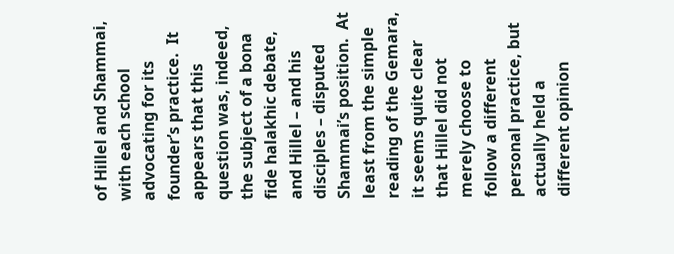of Hillel and Shammai, with each school advocating for its founder’s practice.  It appears that this question was, indeed, the subject of a bona fide halakhic debate, and Hillel – and his disciples – disputed Shammai’s position.  At least from the simple reading of the Gemara, it seems quite clear that Hillel did not merely choose to follow a different personal practice, but actually held a different opinion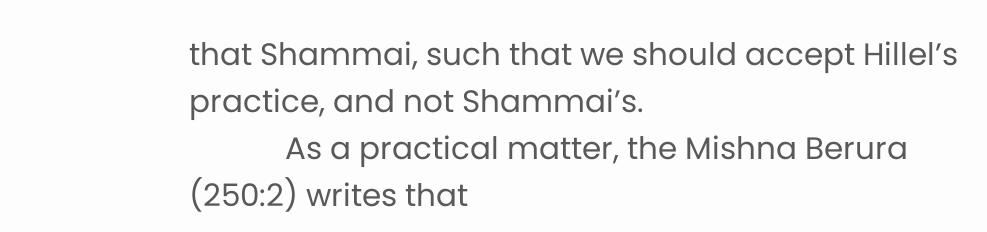that Shammai, such that we should accept Hillel’s practice, and not Shammai’s.
            As a practical matter, the Mishna Berura (250:2) writes that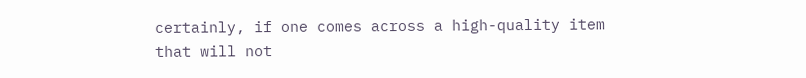certainly, if one comes across a high-quality item that will not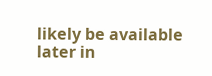likely be available later in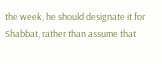the week, he should designate it for Shabbat, rather than assume that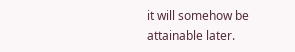it will somehow be attainable later.